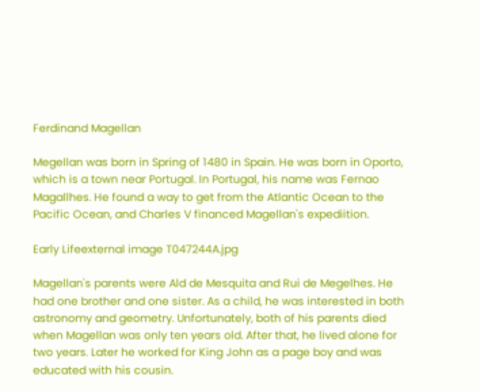Ferdinand Magellan

Megellan was born in Spring of 1480 in Spain. He was born in Oporto, which is a town near Portugal. In Portugal, his name was Fernao Magallhes. He found a way to get from the Atlantic Ocean to the Pacific Ocean, and Charles V financed Magellan's expediition.

Early Lifeexternal image T047244A.jpg

Magellan's parents were Ald de Mesquita and Rui de Megelhes. He had one brother and one sister. As a child, he was interested in both astronomy and geometry. Unfortunately, both of his parents died when Magellan was only ten years old. After that, he lived alone for two years. Later he worked for King John as a page boy and was educated with his cousin.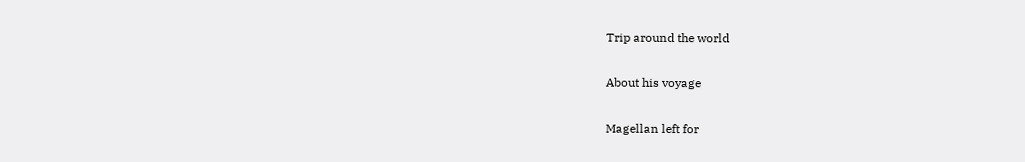Trip around the world

About his voyage

Magellan left for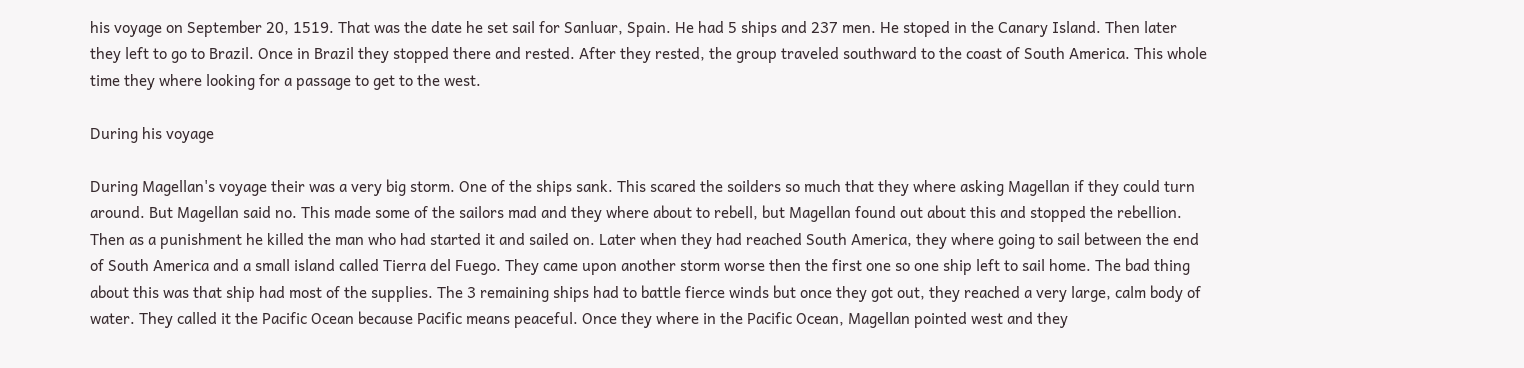his voyage on September 20, 1519. That was the date he set sail for Sanluar, Spain. He had 5 ships and 237 men. He stoped in the Canary Island. Then later they left to go to Brazil. Once in Brazil they stopped there and rested. After they rested, the group traveled southward to the coast of South America. This whole time they where looking for a passage to get to the west.

During his voyage

During Magellan's voyage their was a very big storm. One of the ships sank. This scared the soilders so much that they where asking Magellan if they could turn around. But Magellan said no. This made some of the sailors mad and they where about to rebell, but Magellan found out about this and stopped the rebellion. Then as a punishment he killed the man who had started it and sailed on. Later when they had reached South America, they where going to sail between the end of South America and a small island called Tierra del Fuego. They came upon another storm worse then the first one so one ship left to sail home. The bad thing about this was that ship had most of the supplies. The 3 remaining ships had to battle fierce winds but once they got out, they reached a very large, calm body of water. They called it the Pacific Ocean because Pacific means peaceful. Once they where in the Pacific Ocean, Magellan pointed west and they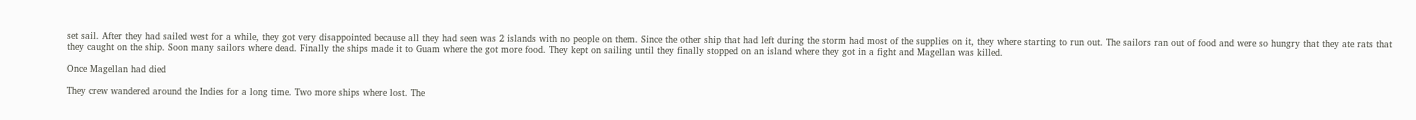set sail. After they had sailed west for a while, they got very disappointed because all they had seen was 2 islands with no people on them. Since the other ship that had left during the storm had most of the supplies on it, they where starting to run out. The sailors ran out of food and were so hungry that they ate rats that they caught on the ship. Soon many sailors where dead. Finally the ships made it to Guam where the got more food. They kept on sailing until they finally stopped on an island where they got in a fight and Magellan was killed.

Once Magellan had died

They crew wandered around the Indies for a long time. Two more ships where lost. The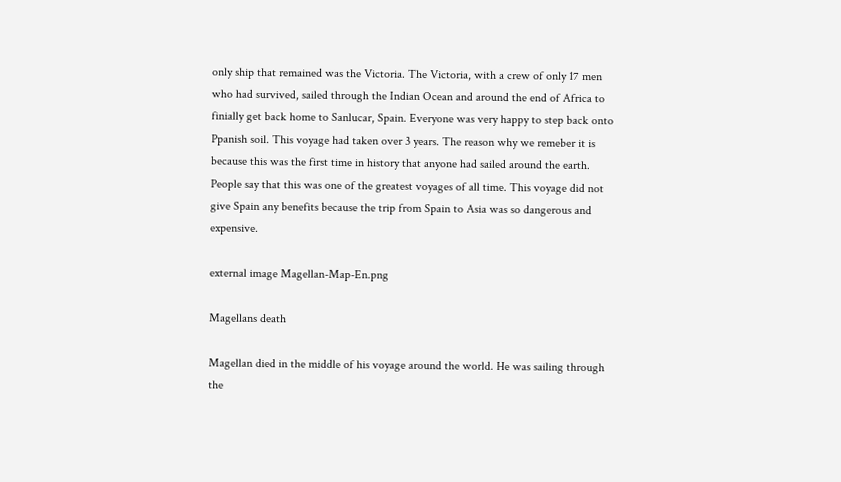only ship that remained was the Victoria. The Victoria, with a crew of only 17 men who had survived, sailed through the Indian Ocean and around the end of Africa to finially get back home to Sanlucar, Spain. Everyone was very happy to step back onto Ppanish soil. This voyage had taken over 3 years. The reason why we remeber it is because this was the first time in history that anyone had sailed around the earth. People say that this was one of the greatest voyages of all time. This voyage did not give Spain any benefits because the trip from Spain to Asia was so dangerous and expensive.

external image Magellan-Map-En.png

Magellans death

Magellan died in the middle of his voyage around the world. He was sailing through the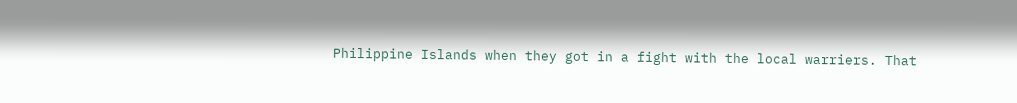Philippine Islands when they got in a fight with the local warriers. That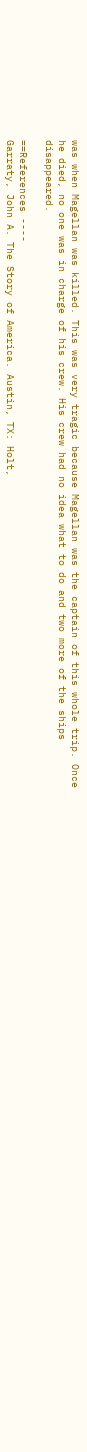was when Magellan was killed. This was very tragic because Magellan was the captain of this whole trip. Once he died, no one was in charge of his crew. His crew had no idea what to do and two more of the ships disappeared.

==References ----
Garraty, John A. The Story of America. Austin, TX: Holt,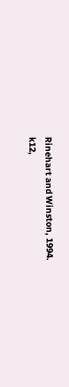Rinehart and Winston, 1994.
k12,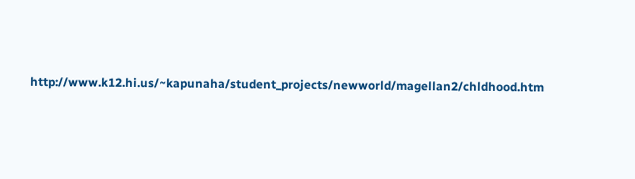http://www.k12.hi.us/~kapunaha/student_projects/newworld/magellan2/chldhood.htm